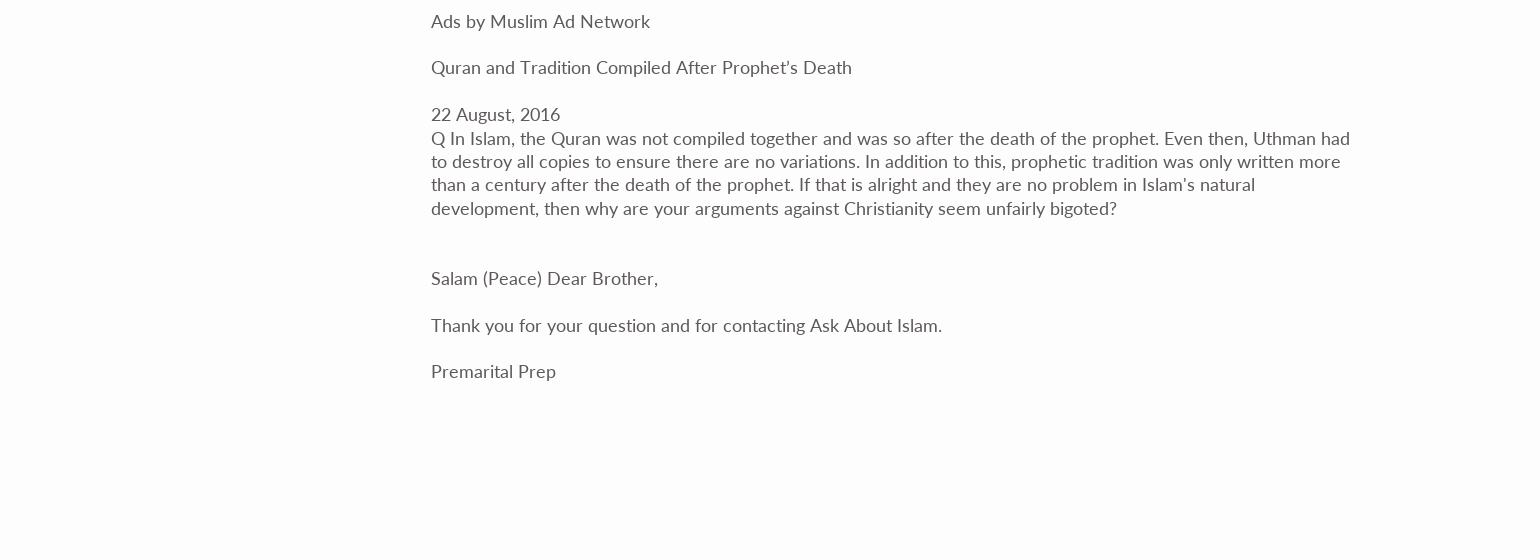Ads by Muslim Ad Network

Quran and Tradition Compiled After Prophet’s Death

22 August, 2016
Q In Islam, the Quran was not compiled together and was so after the death of the prophet. Even then, Uthman had to destroy all copies to ensure there are no variations. In addition to this, prophetic tradition was only written more than a century after the death of the prophet. If that is alright and they are no problem in Islam's natural development, then why are your arguments against Christianity seem unfairly bigoted?


Salam (Peace) Dear Brother,

Thank you for your question and for contacting Ask About Islam.

Premarital Prep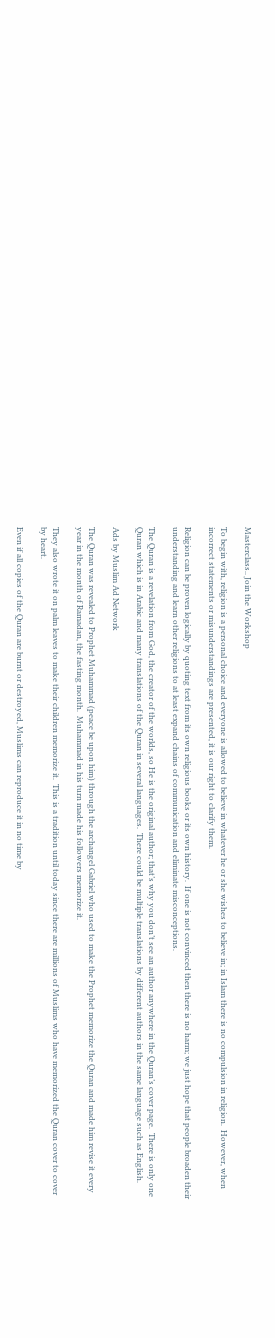Masterclass.. Join the Workshop

To begin with, religion is a personal choice and everyone is allowed to believe in whatever he or she wishes to believe in; in Islam there is no compulsion in religion.  However, when incorrect statements or misunderstandings are presented, it is our right to clarify them.

Religion can be proven logically by quoting text from its own religious books or its own history.  If one is not convinced then there is no harm; we just hope that people broaden their understanding and learn other religions to at least expand chains of communication and eliminate misconceptions.

The Quran is a revelation from God, the creator of the worlds, so He is the original author; that’s why you don’t see an author anywhere in the Quran’s cover page.  There is only one Quran which is in Arabic and many translations of the Quran in several languages.  There could be multiple translations by different authors in the same language such as English.

Ads by Muslim Ad Network

The Quran was revealed to Prophet Muhammad (peace be upon him) through the archangel Gabriel who used to make the Prophet memorize the Quran and made him revise it every year in the month of Ramadan, the fasting month.  Muhammad in his turn made his followers memorize it.

They also wrote it on palm leaves to make their children memorize it.  This is a tradition until today since there are millions of Muslims who have memorized the Quran cover to cover by heart.

Even if all copies of the Quran are burnt or destroyed, Muslims can reproduce it in no time by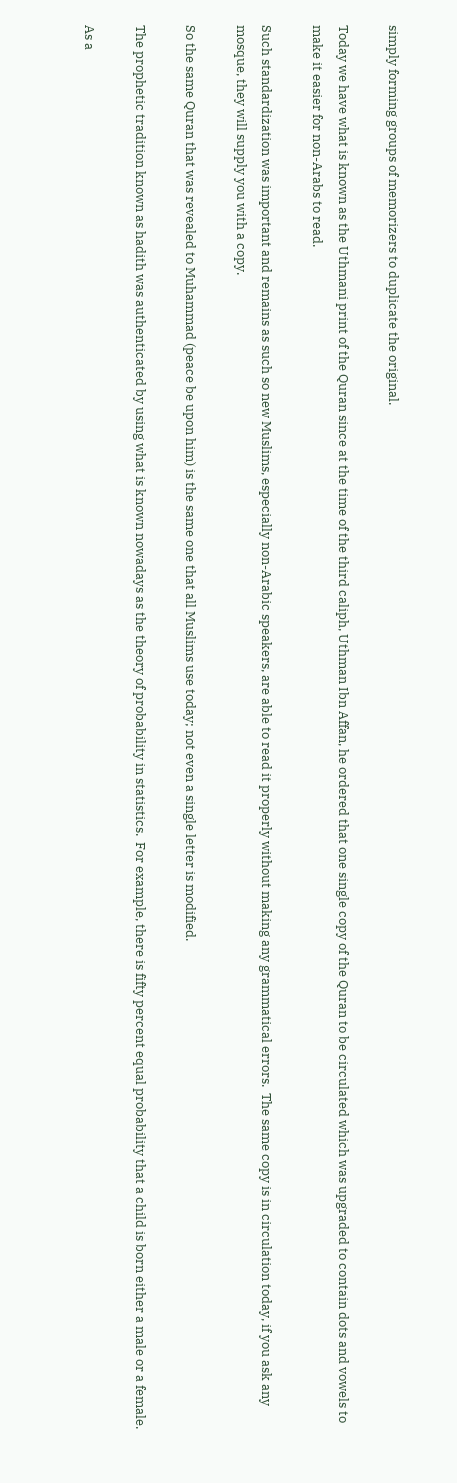simply forming groups of memorizers to duplicate the original.

Today we have what is known as the Uthmani print of the Quran since at the time of the third caliph, Uthman Ibn Affan, he ordered that one single copy of the Quran to be circulated which was upgraded to contain dots and vowels to make it easier for non-Arabs to read.

Such standardization was important and remains as such so new Muslims, especially non-Arabic speakers, are able to read it properly without making any grammatical errors.  The same copy is in circulation today, if you ask any mosque, they will supply you with a copy.

So the same Quran that was revealed to Muhammad (peace be upon him) is the same one that all Muslims use today; not even a single letter is modified.

The prophetic tradition known as hadith was authenticated by using what is known nowadays as the theory of probability in statistics.  For example, there is fifty percent equal probability that a child is born either a male or a female.

As a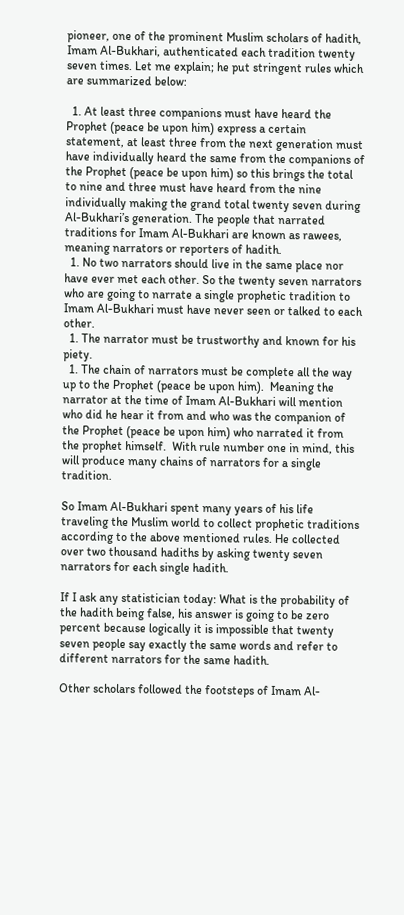pioneer, one of the prominent Muslim scholars of hadith, Imam Al-Bukhari, authenticated each tradition twenty seven times. Let me explain; he put stringent rules which are summarized below:

  1. At least three companions must have heard the Prophet (peace be upon him) express a certain statement, at least three from the next generation must have individually heard the same from the companions of the Prophet (peace be upon him) so this brings the total to nine and three must have heard from the nine individually making the grand total twenty seven during Al-Bukhari’s generation. The people that narrated traditions for Imam Al-Bukhari are known as rawees, meaning narrators or reporters of hadith.
  1. No two narrators should live in the same place nor have ever met each other. So the twenty seven narrators who are going to narrate a single prophetic tradition to Imam Al-Bukhari must have never seen or talked to each other.
  1. The narrator must be trustworthy and known for his piety.
  1. The chain of narrators must be complete all the way up to the Prophet (peace be upon him).  Meaning the narrator at the time of Imam Al-Bukhari will mention who did he hear it from and who was the companion of the Prophet (peace be upon him) who narrated it from the prophet himself.  With rule number one in mind, this will produce many chains of narrators for a single tradition.

So Imam Al-Bukhari spent many years of his life traveling the Muslim world to collect prophetic traditions according to the above mentioned rules. He collected over two thousand hadiths by asking twenty seven narrators for each single hadith.

If I ask any statistician today: What is the probability of the hadith being false, his answer is going to be zero percent because logically it is impossible that twenty seven people say exactly the same words and refer to different narrators for the same hadith.

Other scholars followed the footsteps of Imam Al-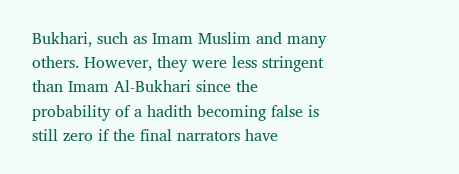Bukhari, such as Imam Muslim and many others. However, they were less stringent than Imam Al-Bukhari since the probability of a hadith becoming false is still zero if the final narrators have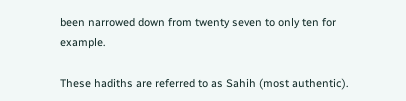been narrowed down from twenty seven to only ten for example.

These hadiths are referred to as Sahih (most authentic).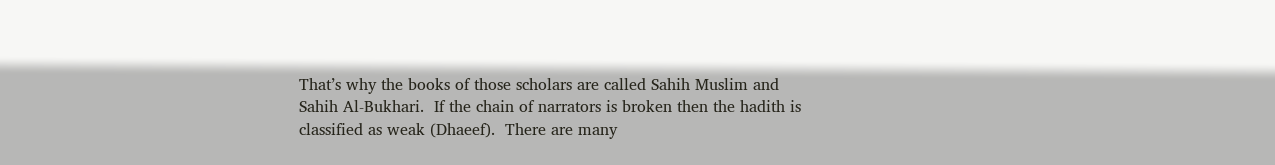That’s why the books of those scholars are called Sahih Muslim and Sahih Al-Bukhari.  If the chain of narrators is broken then the hadith is classified as weak (Dhaeef).  There are many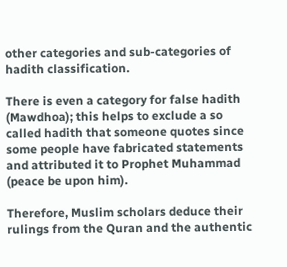other categories and sub-categories of hadith classification.

There is even a category for false hadith (Mawdhoa); this helps to exclude a so called hadith that someone quotes since some people have fabricated statements and attributed it to Prophet Muhammad (peace be upon him).

Therefore, Muslim scholars deduce their rulings from the Quran and the authentic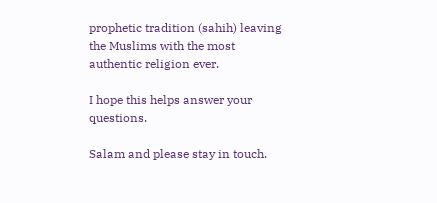prophetic tradition (sahih) leaving the Muslims with the most authentic religion ever.

I hope this helps answer your questions.

Salam and please stay in touch.